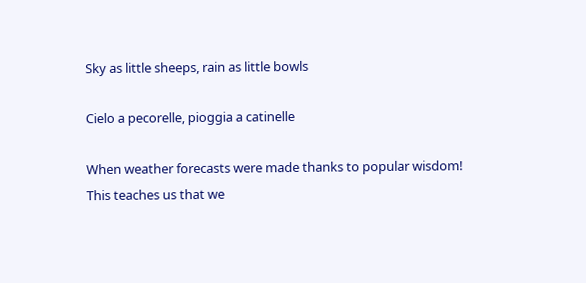Sky as little sheeps, rain as little bowls

Cielo a pecorelle, pioggia a catinelle

When weather forecasts were made thanks to popular wisdom!
This teaches us that we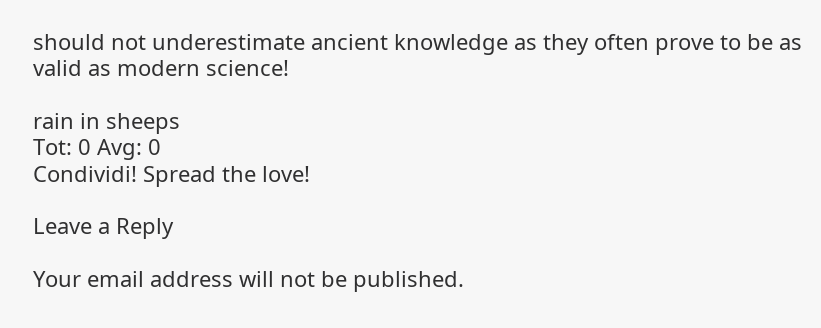should not underestimate ancient knowledge as they often prove to be as valid as modern science!

rain in sheeps
Tot: 0 Avg: 0
Condividi! Spread the love!

Leave a Reply

Your email address will not be published.